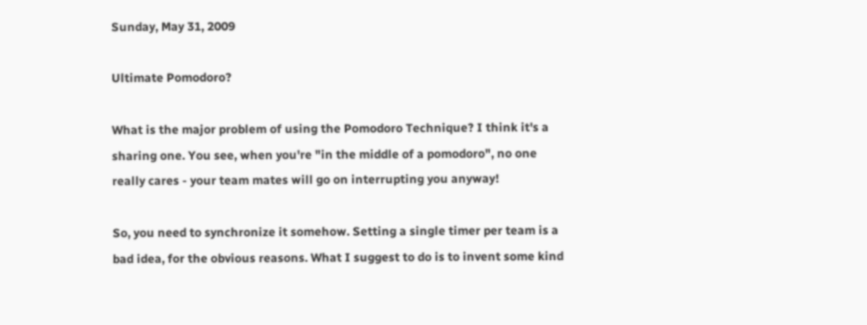Sunday, May 31, 2009

Ultimate Pomodoro?

What is the major problem of using the Pomodoro Technique? I think it's a sharing one. You see, when you're "in the middle of a pomodoro", no one really cares - your team mates will go on interrupting you anyway!

So, you need to synchronize it somehow. Setting a single timer per team is a bad idea, for the obvious reasons. What I suggest to do is to invent some kind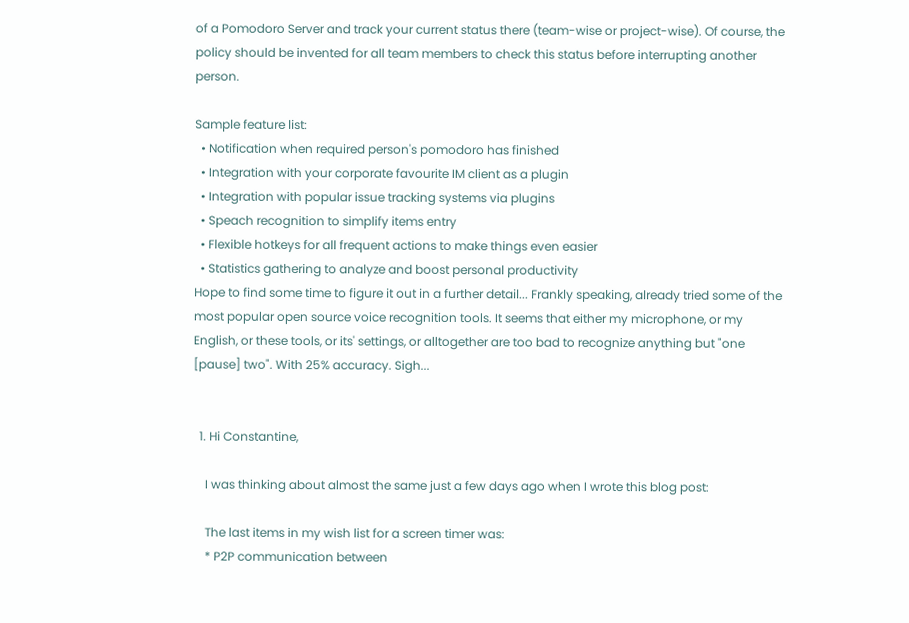of a Pomodoro Server and track your current status there (team-wise or project-wise). Of course, the policy should be invented for all team members to check this status before interrupting another person.

Sample feature list:
  • Notification when required person's pomodoro has finished
  • Integration with your corporate favourite IM client as a plugin
  • Integration with popular issue tracking systems via plugins
  • Speach recognition to simplify items entry
  • Flexible hotkeys for all frequent actions to make things even easier
  • Statistics gathering to analyze and boost personal productivity
Hope to find some time to figure it out in a further detail... Frankly speaking, already tried some of the most popular open source voice recognition tools. It seems that either my microphone, or my English, or these tools, or its' settings, or alltogether are too bad to recognize anything but "one [pause] two". With 25% accuracy. Sigh...


  1. Hi Constantine,

    I was thinking about almost the same just a few days ago when I wrote this blog post:

    The last items in my wish list for a screen timer was:
    * P2P communication between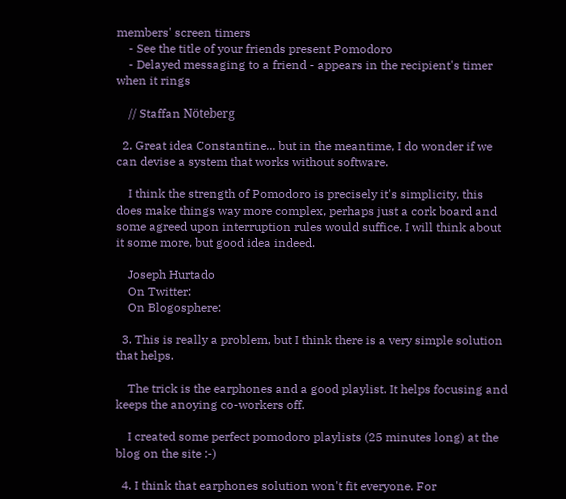members' screen timers
    - See the title of your friends present Pomodoro
    - Delayed messaging to a friend - appears in the recipient's timer when it rings

    // Staffan Nöteberg

  2. Great idea Constantine... but in the meantime, I do wonder if we can devise a system that works without software.

    I think the strength of Pomodoro is precisely it's simplicity, this does make things way more complex, perhaps just a cork board and some agreed upon interruption rules would suffice. I will think about it some more, but good idea indeed.

    Joseph Hurtado
    On Twitter:
    On Blogosphere:

  3. This is really a problem, but I think there is a very simple solution that helps.

    The trick is the earphones and a good playlist. It helps focusing and keeps the anoying co-workers off.

    I created some perfect pomodoro playlists (25 minutes long) at the blog on the site :-)

  4. I think that earphones solution won't fit everyone. For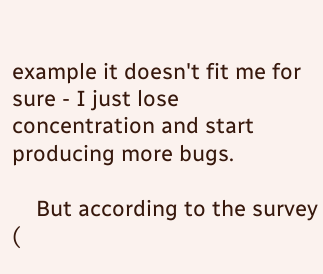example it doesn't fit me for sure - I just lose concentration and start producing more bugs.

    But according to the survey (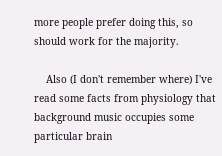more people prefer doing this, so should work for the majority.

    Also (I don't remember where) I've read some facts from physiology that background music occupies some particular brain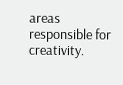areas responsible for creativity.